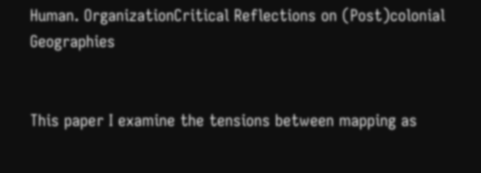Human. OrganizationCritical Reflections on (Post)colonial Geographies


This paper I examine the tensions between mapping as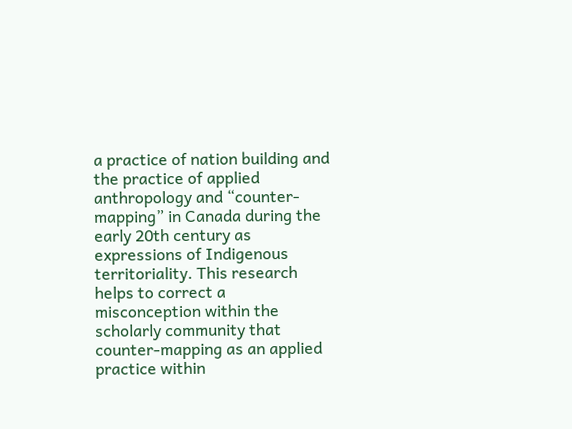a practice of nation building and the practice of applied anthropology and “counter-mapping” in Canada during the early 20th century as expressions of Indigenous territoriality. This research helps to correct a misconception within the scholarly community that counter-mapping as an applied practice within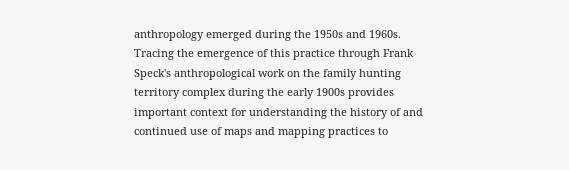anthropology emerged during the 1950s and 1960s. Tracing the emergence of this practice through Frank Speck's anthropological work on the family hunting territory complex during the early 1900s provides important context for understanding the history of and continued use of maps and mapping practices to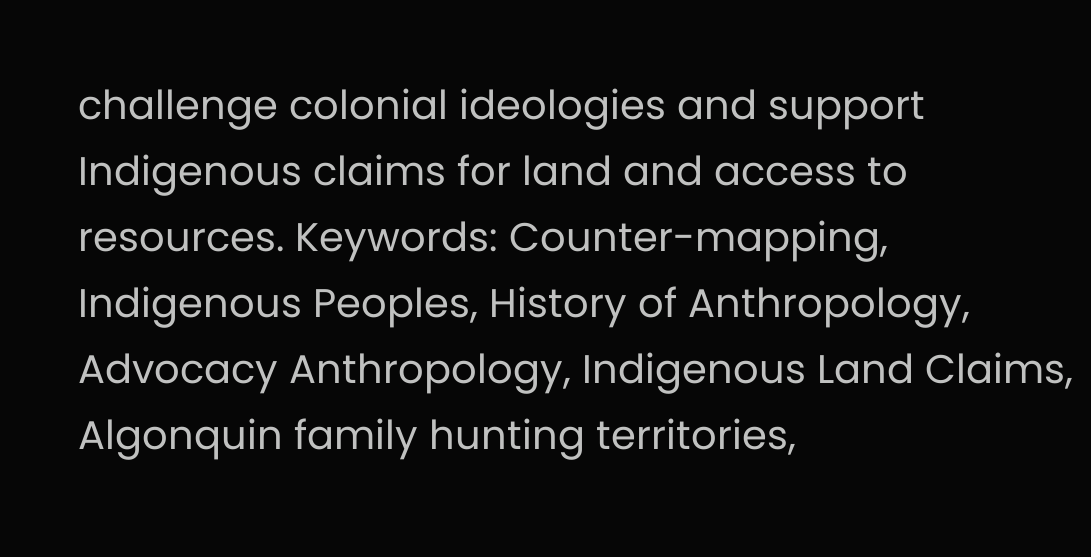challenge colonial ideologies and support Indigenous claims for land and access to resources. Keywords: Counter-mapping, Indigenous Peoples, History of Anthropology, Advocacy Anthropology, Indigenous Land Claims, Algonquin family hunting territories,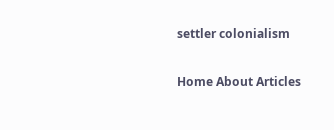settler colonialism

Home About Articles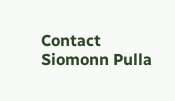Contact
Siomonn Pulla